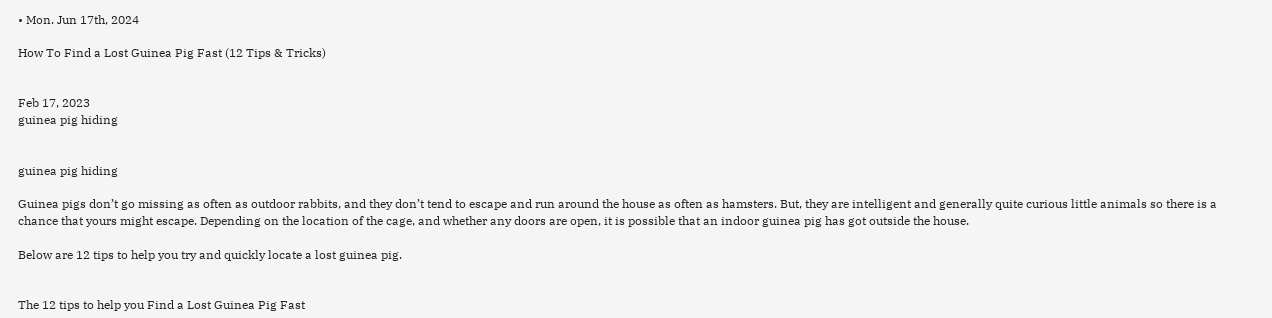• Mon. Jun 17th, 2024

How To Find a Lost Guinea Pig Fast (12 Tips & Tricks)


Feb 17, 2023
guinea pig hiding


guinea pig hiding

Guinea pigs don’t go missing as often as outdoor rabbits, and they don’t tend to escape and run around the house as often as hamsters. But, they are intelligent and generally quite curious little animals so there is a chance that yours might escape. Depending on the location of the cage, and whether any doors are open, it is possible that an indoor guinea pig has got outside the house.

Below are 12 tips to help you try and quickly locate a lost guinea pig.


The 12 tips to help you Find a Lost Guinea Pig Fast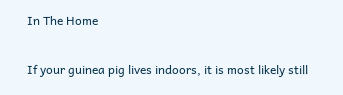In The Home

If your guinea pig lives indoors, it is most likely still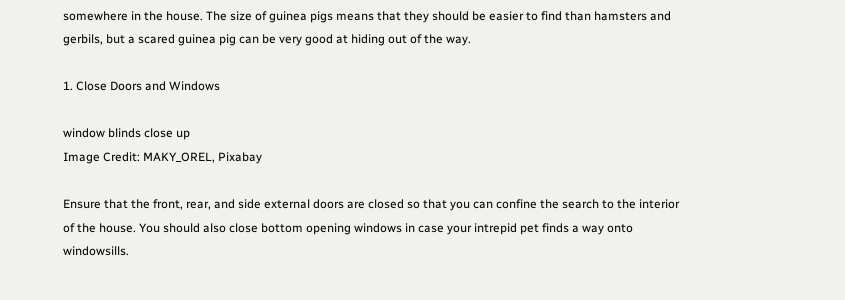somewhere in the house. The size of guinea pigs means that they should be easier to find than hamsters and gerbils, but a scared guinea pig can be very good at hiding out of the way.

1. Close Doors and Windows

window blinds close up
Image Credit: MAKY_OREL, Pixabay

Ensure that the front, rear, and side external doors are closed so that you can confine the search to the interior of the house. You should also close bottom opening windows in case your intrepid pet finds a way onto windowsills.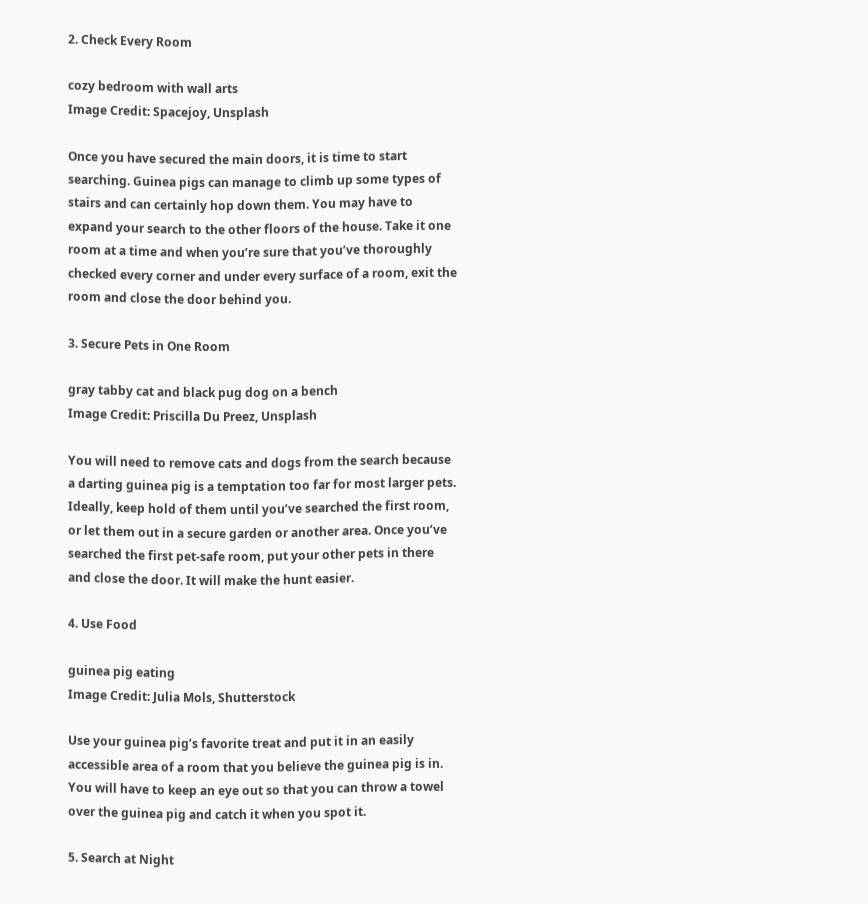2. Check Every Room

cozy bedroom with wall arts
Image Credit: Spacejoy, Unsplash

Once you have secured the main doors, it is time to start searching. Guinea pigs can manage to climb up some types of stairs and can certainly hop down them. You may have to expand your search to the other floors of the house. Take it one room at a time and when you’re sure that you’ve thoroughly checked every corner and under every surface of a room, exit the room and close the door behind you.

3. Secure Pets in One Room

gray tabby cat and black pug dog on a bench
Image Credit: Priscilla Du Preez, Unsplash

You will need to remove cats and dogs from the search because a darting guinea pig is a temptation too far for most larger pets. Ideally, keep hold of them until you’ve searched the first room, or let them out in a secure garden or another area. Once you’ve searched the first pet-safe room, put your other pets in there and close the door. It will make the hunt easier.

4. Use Food

guinea pig eating
Image Credit: Julia Mols, Shutterstock

Use your guinea pig’s favorite treat and put it in an easily accessible area of a room that you believe the guinea pig is in. You will have to keep an eye out so that you can throw a towel over the guinea pig and catch it when you spot it.

5. Search at Night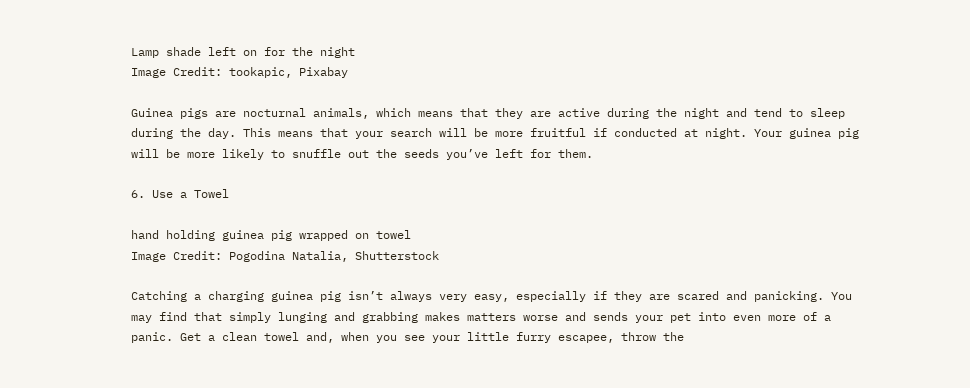Lamp shade left on for the night
Image Credit: tookapic, Pixabay

Guinea pigs are nocturnal animals, which means that they are active during the night and tend to sleep during the day. This means that your search will be more fruitful if conducted at night. Your guinea pig will be more likely to snuffle out the seeds you’ve left for them.

6. Use a Towel

hand holding guinea pig wrapped on towel
Image Credit: Pogodina Natalia, Shutterstock

Catching a charging guinea pig isn’t always very easy, especially if they are scared and panicking. You may find that simply lunging and grabbing makes matters worse and sends your pet into even more of a panic. Get a clean towel and, when you see your little furry escapee, throw the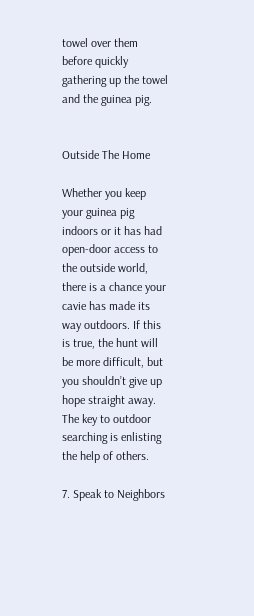towel over them before quickly gathering up the towel and the guinea pig.


Outside The Home

Whether you keep your guinea pig indoors or it has had open-door access to the outside world, there is a chance your cavie has made its way outdoors. If this is true, the hunt will be more difficult, but you shouldn’t give up hope straight away. The key to outdoor searching is enlisting the help of others.

7. Speak to Neighbors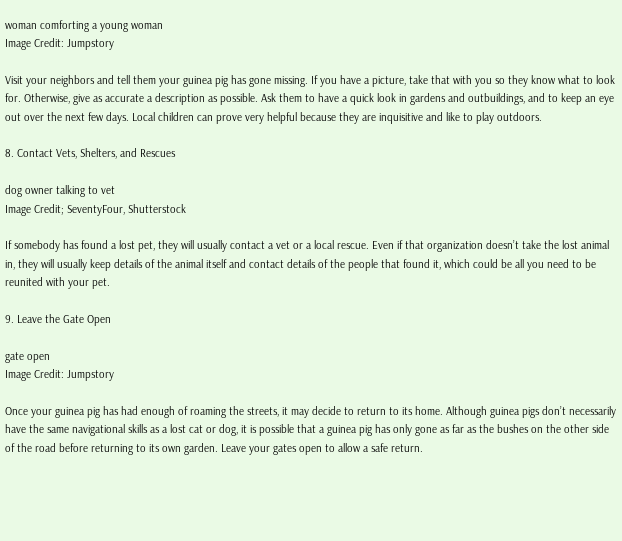woman comforting a young woman
Image Credit: Jumpstory

Visit your neighbors and tell them your guinea pig has gone missing. If you have a picture, take that with you so they know what to look for. Otherwise, give as accurate a description as possible. Ask them to have a quick look in gardens and outbuildings, and to keep an eye out over the next few days. Local children can prove very helpful because they are inquisitive and like to play outdoors.

8. Contact Vets, Shelters, and Rescues

dog owner talking to vet
Image Credit; SeventyFour, Shutterstock

If somebody has found a lost pet, they will usually contact a vet or a local rescue. Even if that organization doesn’t take the lost animal in, they will usually keep details of the animal itself and contact details of the people that found it, which could be all you need to be reunited with your pet.

9. Leave the Gate Open

gate open
Image Credit: Jumpstory

Once your guinea pig has had enough of roaming the streets, it may decide to return to its home. Although guinea pigs don’t necessarily have the same navigational skills as a lost cat or dog, it is possible that a guinea pig has only gone as far as the bushes on the other side of the road before returning to its own garden. Leave your gates open to allow a safe return.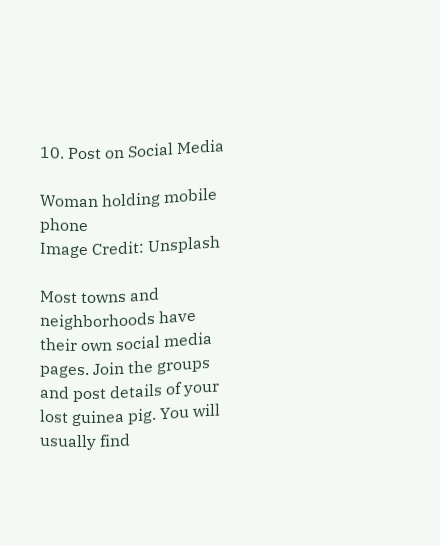10. Post on Social Media

Woman holding mobile phone
Image Credit: Unsplash

Most towns and neighborhoods have their own social media pages. Join the groups and post details of your lost guinea pig. You will usually find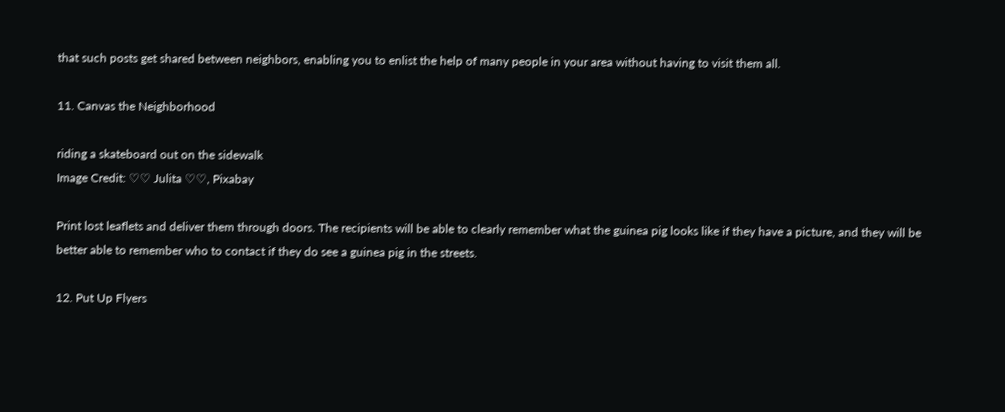that such posts get shared between neighbors, enabling you to enlist the help of many people in your area without having to visit them all.

11. Canvas the Neighborhood

riding a skateboard out on the sidewalk
Image Credit: ♡♡ Julita ♡♡, Pixabay

Print lost leaflets and deliver them through doors. The recipients will be able to clearly remember what the guinea pig looks like if they have a picture, and they will be better able to remember who to contact if they do see a guinea pig in the streets.

12. Put Up Flyers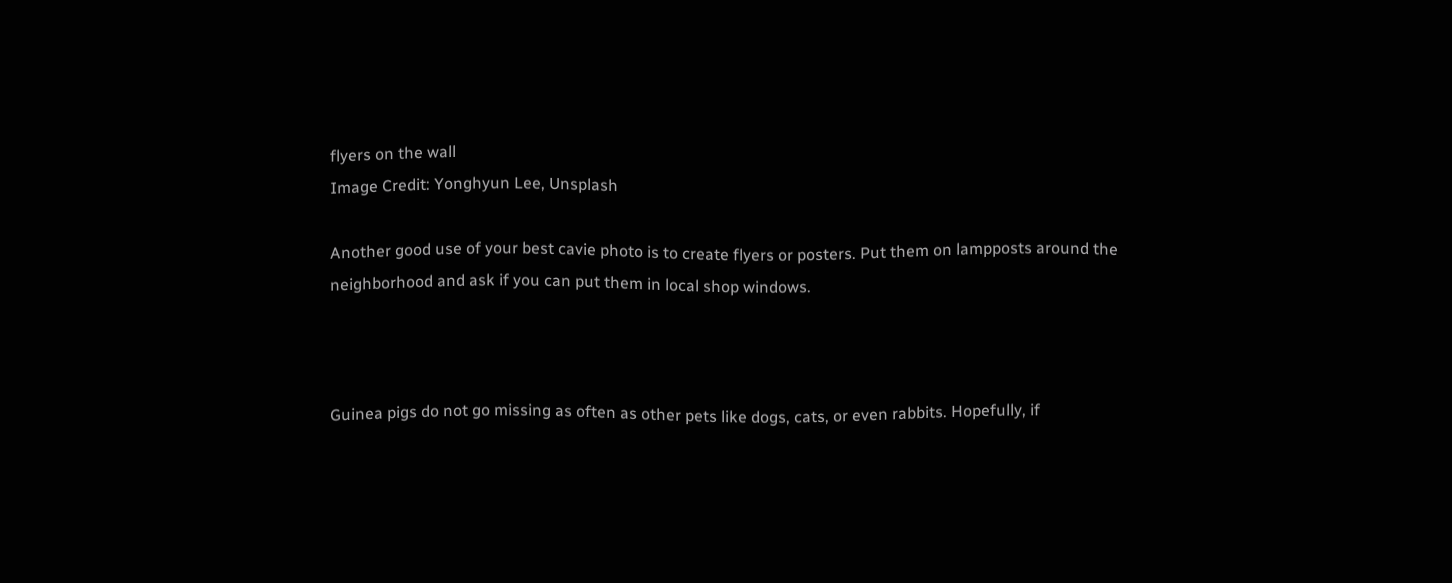flyers on the wall
Image Credit: Yonghyun Lee, Unsplash

Another good use of your best cavie photo is to create flyers or posters. Put them on lampposts around the neighborhood and ask if you can put them in local shop windows.



Guinea pigs do not go missing as often as other pets like dogs, cats, or even rabbits. Hopefully, if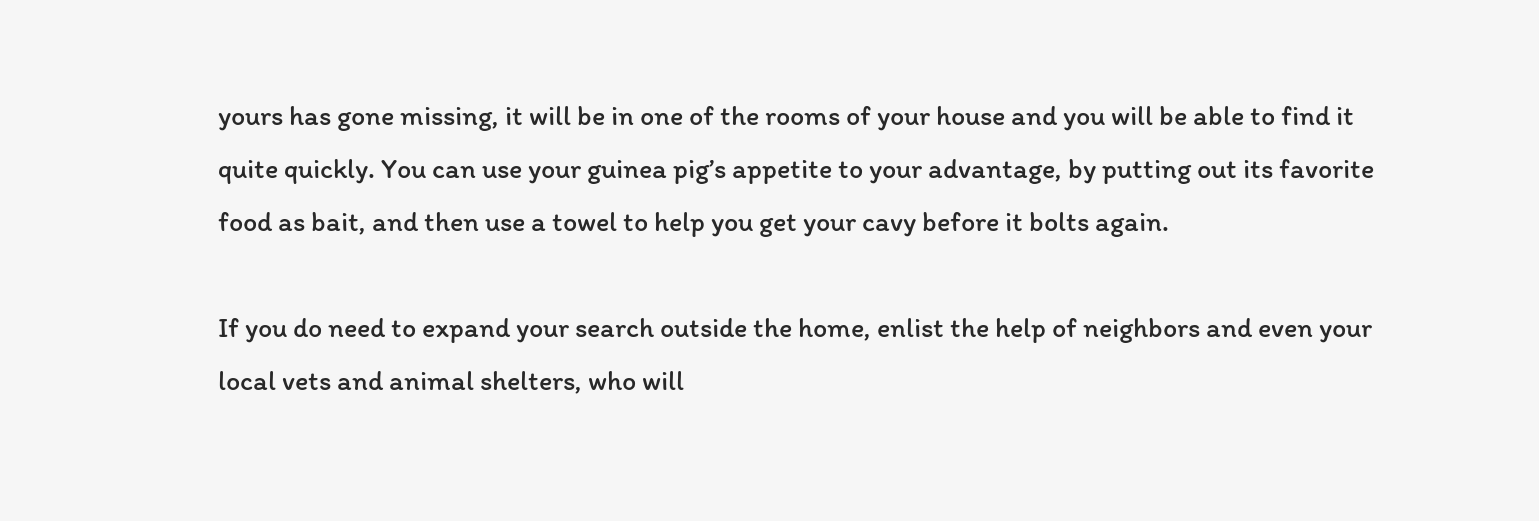yours has gone missing, it will be in one of the rooms of your house and you will be able to find it quite quickly. You can use your guinea pig’s appetite to your advantage, by putting out its favorite food as bait, and then use a towel to help you get your cavy before it bolts again.

If you do need to expand your search outside the home, enlist the help of neighbors and even your local vets and animal shelters, who will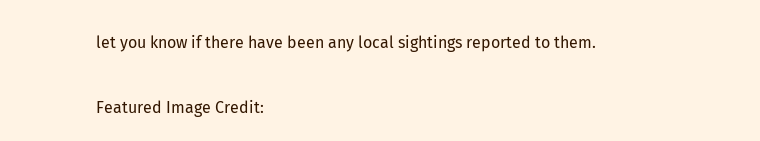let you know if there have been any local sightings reported to them.

Featured Image Credit: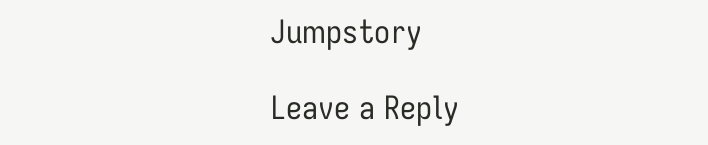Jumpstory

Leave a Reply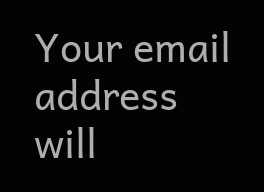Your email address will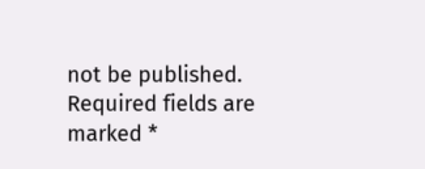not be published. Required fields are marked *